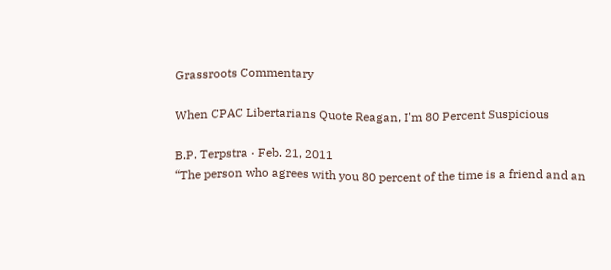Grassroots Commentary

When CPAC Libertarians Quote Reagan, I'm 80 Percent Suspicious

B.P. Terpstra · Feb. 21, 2011
“The person who agrees with you 80 percent of the time is a friend and an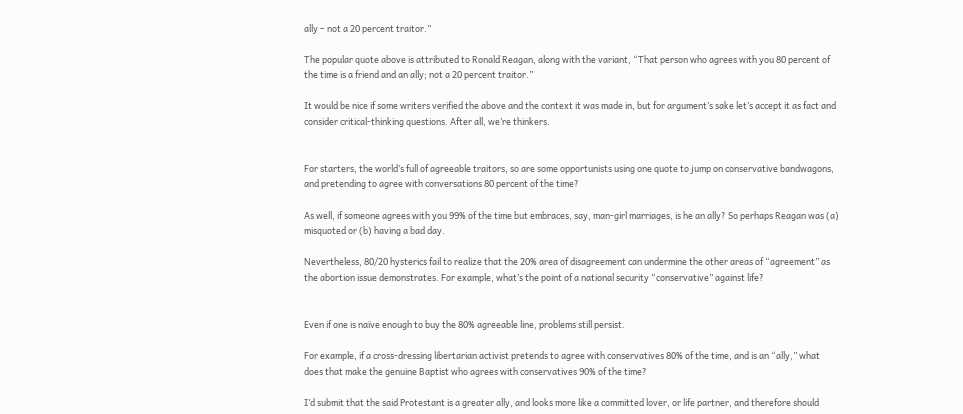ally – not a 20 percent traitor.”

The popular quote above is attributed to Ronald Reagan, along with the variant, “That person who agrees with you 80 percent of the time is a friend and an ally; not a 20 percent traitor.”

It would be nice if some writers verified the above and the context it was made in, but for argument’s sake let’s accept it as fact and consider critical-thinking questions. After all, we’re thinkers.


For starters, the world’s full of agreeable traitors, so are some opportunists using one quote to jump on conservative bandwagons, and pretending to agree with conversations 80 percent of the time?

As well, if someone agrees with you 99% of the time but embraces, say, man-girl marriages, is he an ally? So perhaps Reagan was (a) misquoted or (b) having a bad day.

Nevertheless, 80/20 hysterics fail to realize that the 20% area of disagreement can undermine the other areas of “agreement” as the abortion issue demonstrates. For example, what’s the point of a national security “conservative” against life?


Even if one is naïve enough to buy the 80% agreeable line, problems still persist.

For example, if a cross-dressing libertarian activist pretends to agree with conservatives 80% of the time, and is an “ally,” what does that make the genuine Baptist who agrees with conservatives 90% of the time?

I’d submit that the said Protestant is a greater ally, and looks more like a committed lover, or life partner, and therefore should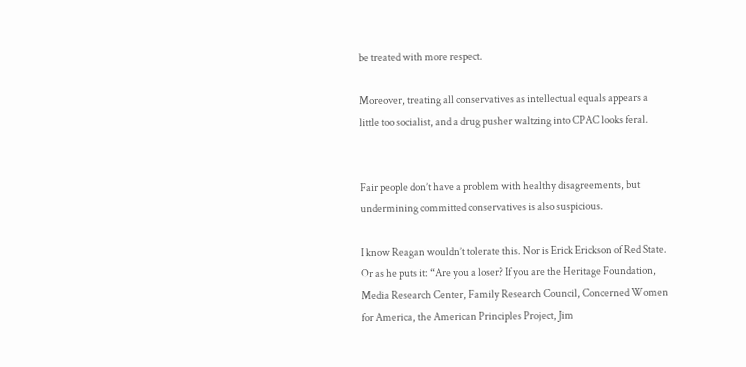be treated with more respect.

Moreover, treating all conservatives as intellectual equals appears a little too socialist, and a drug pusher waltzing into CPAC looks feral.


Fair people don’t have a problem with healthy disagreements, but undermining committed conservatives is also suspicious.

I know Reagan wouldn’t tolerate this. Nor is Erick Erickson of Red State. Or as he puts it: “Are you a loser? If you are the Heritage Foundation, Media Research Center, Family Research Council, Concerned Women for America, the American Principles Project, Jim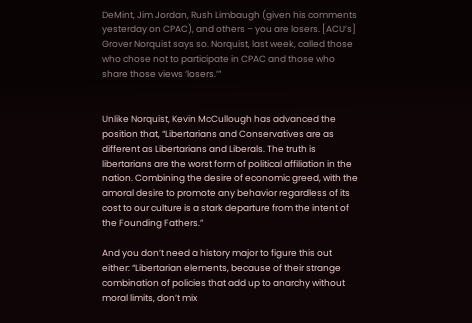DeMint, Jim Jordan, Rush Limbaugh (given his comments yesterday on CPAC), and others – you are losers. [ACU’s] Grover Norquist says so. Norquist, last week, called those who chose not to participate in CPAC and those who share those views ‘losers.’”


Unlike Norquist, Kevin McCullough has advanced the position that, “Libertarians and Conservatives are as different as Libertarians and Liberals. The truth is libertarians are the worst form of political affiliation in the nation. Combining the desire of economic greed, with the amoral desire to promote any behavior regardless of its cost to our culture is a stark departure from the intent of the Founding Fathers.”

And you don’t need a history major to figure this out either: “Libertarian elements, because of their strange combination of policies that add up to anarchy without moral limits, don’t mix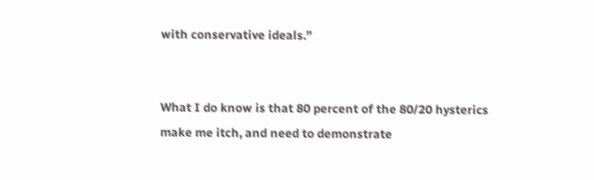with conservative ideals.”


What I do know is that 80 percent of the 80/20 hysterics make me itch, and need to demonstrate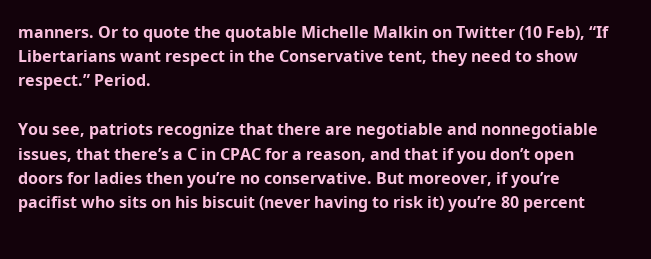manners. Or to quote the quotable Michelle Malkin on Twitter (10 Feb), “If Libertarians want respect in the Conservative tent, they need to show respect.” Period.

You see, patriots recognize that there are negotiable and nonnegotiable issues, that there’s a C in CPAC for a reason, and that if you don’t open doors for ladies then you’re no conservative. But moreover, if you’re pacifist who sits on his biscuit (never having to risk it) you’re 80 percent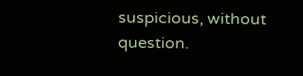suspicious, without question.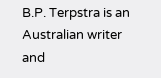B.P. Terpstra is an Australian writer and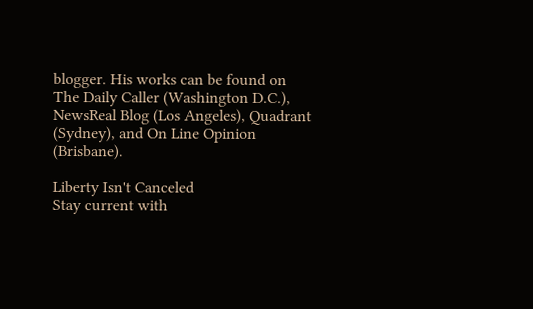blogger. His works can be found on The Daily Caller (Washington D.C.), NewsReal Blog (Los Angeles), Quadrant (Sydney), and On Line Opinion (Brisbane).

Liberty Isn't Canceled
Stay current with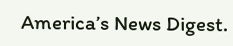America’s News Digest.